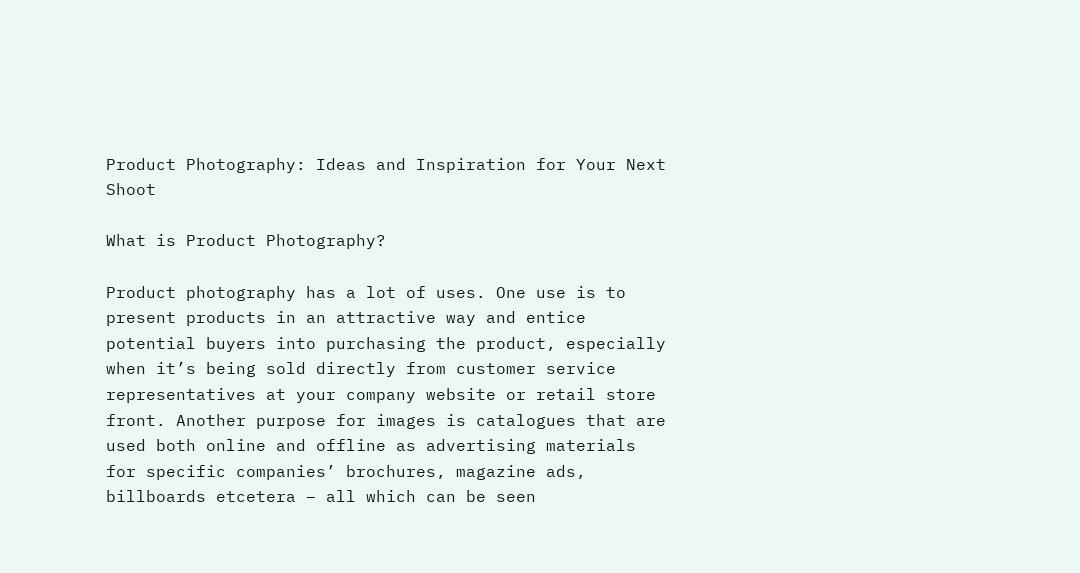Product Photography: Ideas and Inspiration for Your Next Shoot

What is Product Photography?

Product photography has a lot of uses. One use is to present products in an attractive way and entice potential buyers into purchasing the product, especially when it’s being sold directly from customer service representatives at your company website or retail store front. Another purpose for images is catalogues that are used both online and offline as advertising materials for specific companies’ brochures, magazine ads, billboards etcetera – all which can be seen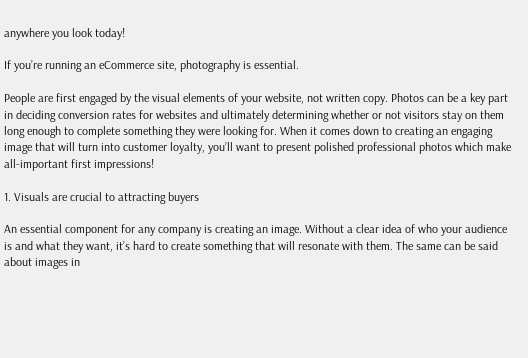anywhere you look today!

If you’re running an eCommerce site, photography is essential.

People are first engaged by the visual elements of your website, not written copy. Photos can be a key part in deciding conversion rates for websites and ultimately determining whether or not visitors stay on them long enough to complete something they were looking for. When it comes down to creating an engaging image that will turn into customer loyalty, you’ll want to present polished professional photos which make all-important first impressions!

1. Visuals are crucial to attracting buyers

An essential component for any company is creating an image. Without a clear idea of who your audience is and what they want, it’s hard to create something that will resonate with them. The same can be said about images in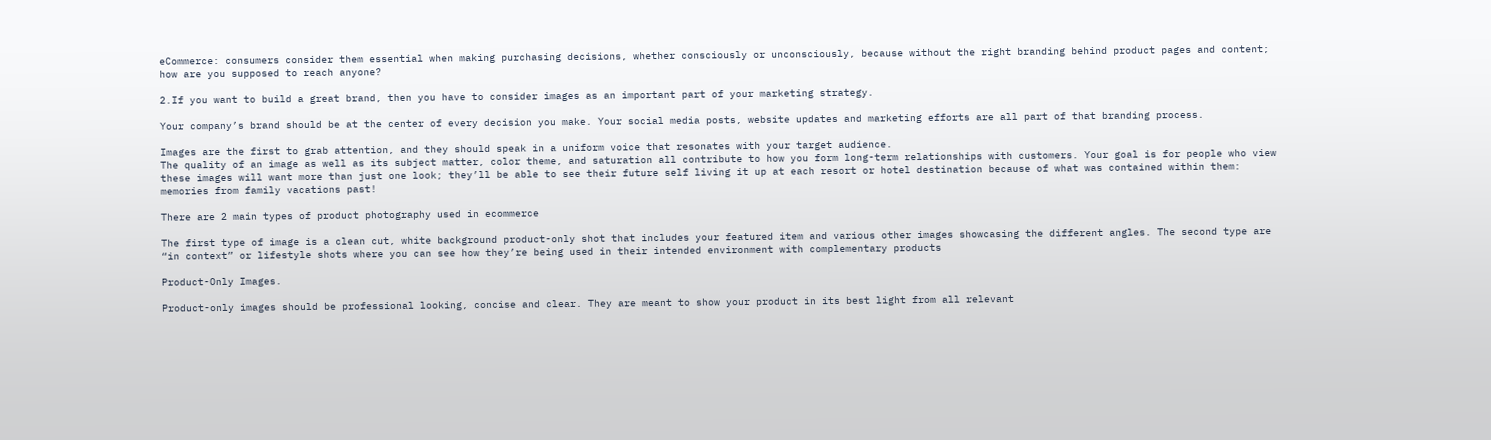eCommerce: consumers consider them essential when making purchasing decisions, whether consciously or unconsciously, because without the right branding behind product pages and content; how are you supposed to reach anyone?

2.If you want to build a great brand, then you have to consider images as an important part of your marketing strategy.

Your company’s brand should be at the center of every decision you make. Your social media posts, website updates and marketing efforts are all part of that branding process.

Images are the first to grab attention, and they should speak in a uniform voice that resonates with your target audience.
The quality of an image as well as its subject matter, color theme, and saturation all contribute to how you form long-term relationships with customers. Your goal is for people who view these images will want more than just one look; they’ll be able to see their future self living it up at each resort or hotel destination because of what was contained within them: memories from family vacations past!

There are 2 main types of product photography used in ecommerce

The first type of image is a clean cut, white background product-only shot that includes your featured item and various other images showcasing the different angles. The second type are “in context” or lifestyle shots where you can see how they’re being used in their intended environment with complementary products

Product-Only Images.

Product-only images should be professional looking, concise and clear. They are meant to show your product in its best light from all relevant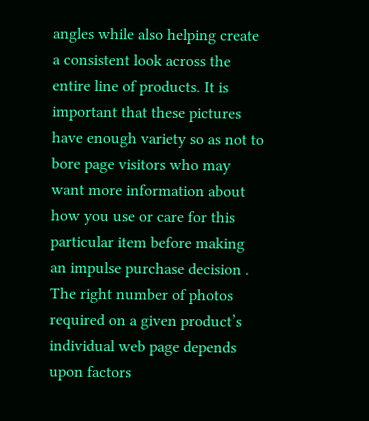angles while also helping create a consistent look across the entire line of products. It is important that these pictures have enough variety so as not to bore page visitors who may want more information about how you use or care for this particular item before making an impulse purchase decision . The right number of photos required on a given product’s individual web page depends upon factors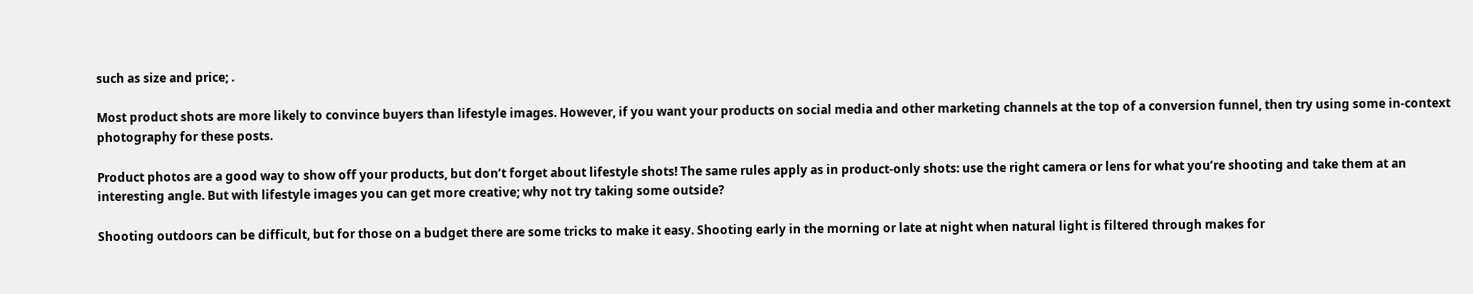such as size and price; .

Most product shots are more likely to convince buyers than lifestyle images. However, if you want your products on social media and other marketing channels at the top of a conversion funnel, then try using some in-context photography for these posts.

Product photos are a good way to show off your products, but don’t forget about lifestyle shots! The same rules apply as in product-only shots: use the right camera or lens for what you’re shooting and take them at an interesting angle. But with lifestyle images you can get more creative; why not try taking some outside?

Shooting outdoors can be difficult, but for those on a budget there are some tricks to make it easy. Shooting early in the morning or late at night when natural light is filtered through makes for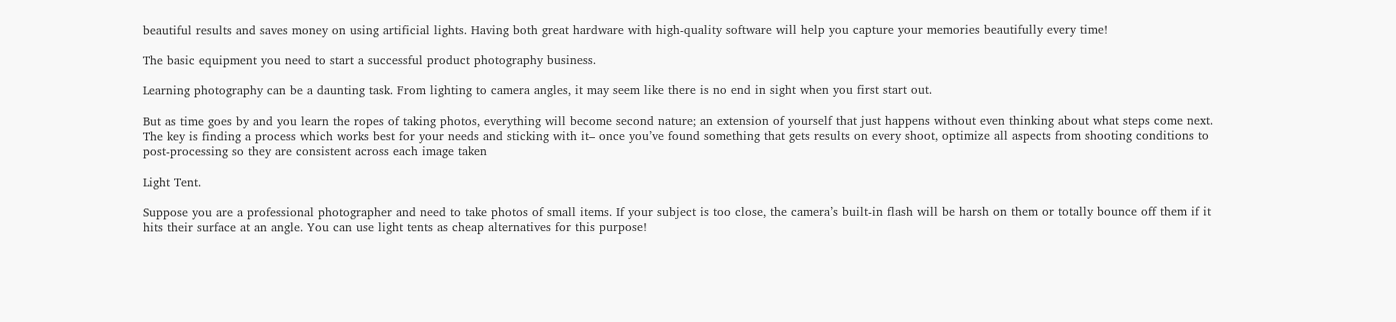beautiful results and saves money on using artificial lights. Having both great hardware with high-quality software will help you capture your memories beautifully every time!

The basic equipment you need to start a successful product photography business.

Learning photography can be a daunting task. From lighting to camera angles, it may seem like there is no end in sight when you first start out.

But as time goes by and you learn the ropes of taking photos, everything will become second nature; an extension of yourself that just happens without even thinking about what steps come next. The key is finding a process which works best for your needs and sticking with it– once you’ve found something that gets results on every shoot, optimize all aspects from shooting conditions to post-processing so they are consistent across each image taken

Light Tent.

Suppose you are a professional photographer and need to take photos of small items. If your subject is too close, the camera’s built-in flash will be harsh on them or totally bounce off them if it hits their surface at an angle. You can use light tents as cheap alternatives for this purpose!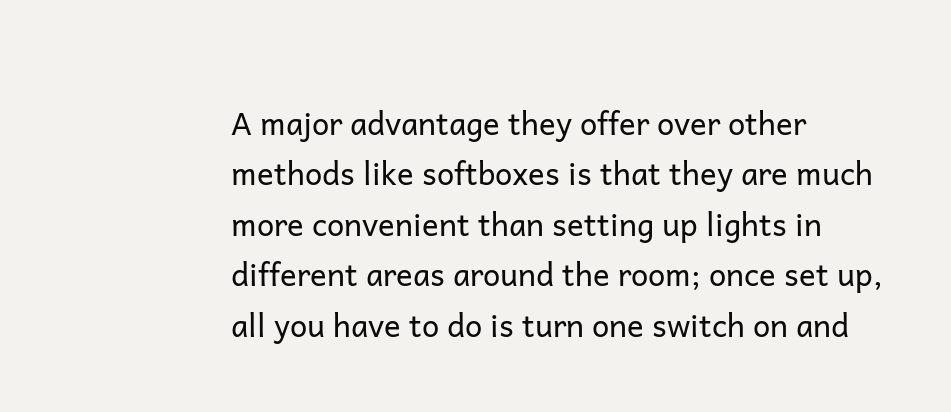A major advantage they offer over other methods like softboxes is that they are much more convenient than setting up lights in different areas around the room; once set up, all you have to do is turn one switch on and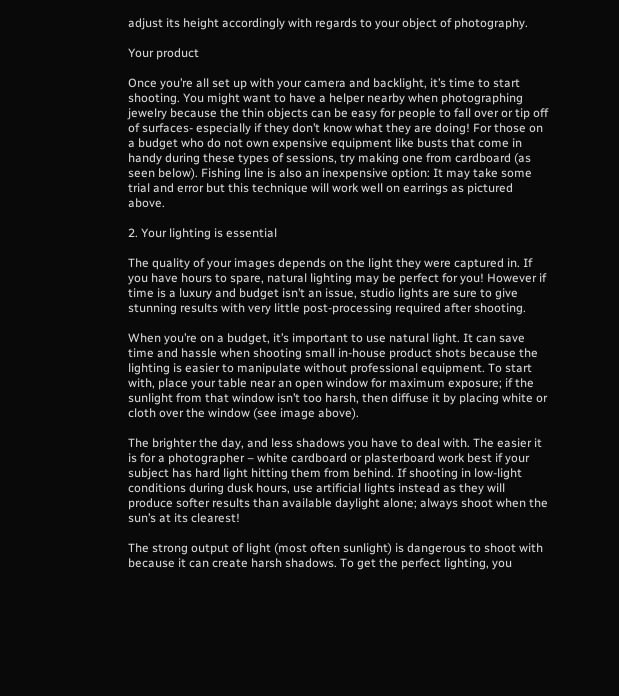adjust its height accordingly with regards to your object of photography.

Your product

Once you’re all set up with your camera and backlight, it’s time to start shooting. You might want to have a helper nearby when photographing jewelry because the thin objects can be easy for people to fall over or tip off of surfaces- especially if they don’t know what they are doing! For those on a budget who do not own expensive equipment like busts that come in handy during these types of sessions, try making one from cardboard (as seen below). Fishing line is also an inexpensive option: It may take some trial and error but this technique will work well on earrings as pictured above.

2. Your lighting is essential

The quality of your images depends on the light they were captured in. If you have hours to spare, natural lighting may be perfect for you! However if time is a luxury and budget isn’t an issue, studio lights are sure to give stunning results with very little post-processing required after shooting.

When you’re on a budget, it’s important to use natural light. It can save time and hassle when shooting small in-house product shots because the lighting is easier to manipulate without professional equipment. To start with, place your table near an open window for maximum exposure; if the sunlight from that window isn’t too harsh, then diffuse it by placing white or cloth over the window (see image above).

The brighter the day, and less shadows you have to deal with. The easier it is for a photographer – white cardboard or plasterboard work best if your subject has hard light hitting them from behind. If shooting in low-light conditions during dusk hours, use artificial lights instead as they will produce softer results than available daylight alone; always shoot when the sun’s at its clearest!

The strong output of light (most often sunlight) is dangerous to shoot with because it can create harsh shadows. To get the perfect lighting, you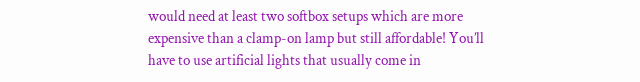would need at least two softbox setups which are more expensive than a clamp-on lamp but still affordable! You’ll have to use artificial lights that usually come in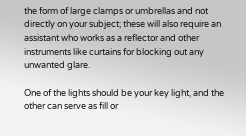the form of large clamps or umbrellas and not directly on your subject; these will also require an assistant who works as a reflector and other instruments like curtains for blocking out any unwanted glare.

One of the lights should be your key light, and the other can serve as fill or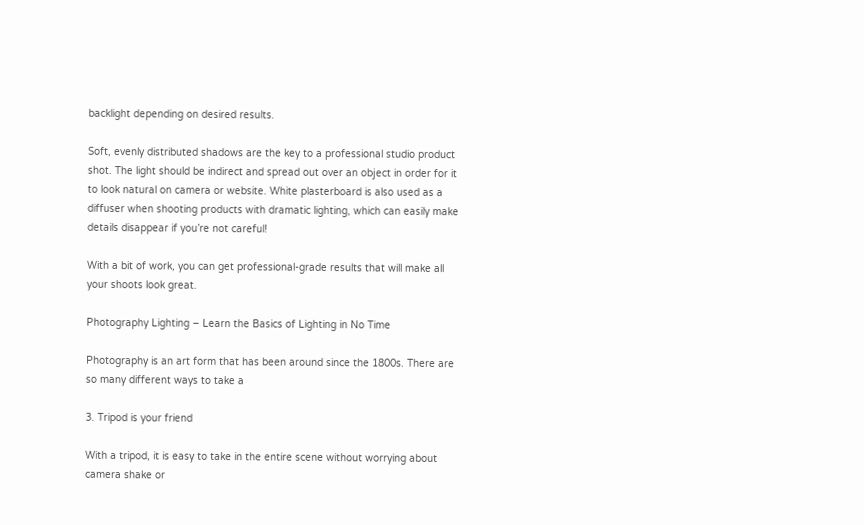backlight depending on desired results.

Soft, evenly distributed shadows are the key to a professional studio product shot. The light should be indirect and spread out over an object in order for it to look natural on camera or website. White plasterboard is also used as a diffuser when shooting products with dramatic lighting, which can easily make details disappear if you’re not careful!

With a bit of work, you can get professional-grade results that will make all your shoots look great.

Photography Lighting – Learn the Basics of Lighting in No Time

Photography is an art form that has been around since the 1800s. There are so many different ways to take a

3. Tripod is your friend

With a tripod, it is easy to take in the entire scene without worrying about camera shake or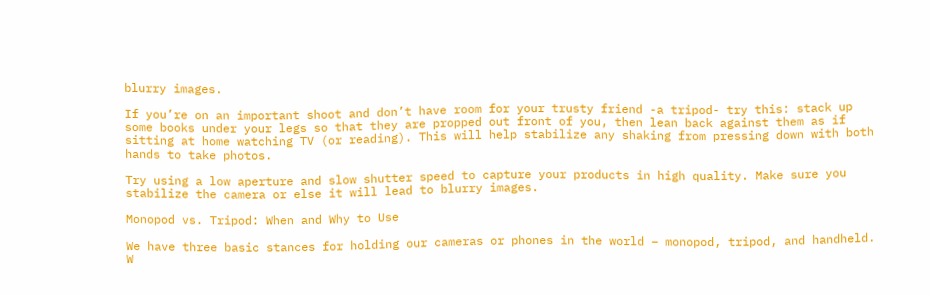blurry images.

If you’re on an important shoot and don’t have room for your trusty friend -a tripod- try this: stack up some books under your legs so that they are propped out front of you, then lean back against them as if sitting at home watching TV (or reading). This will help stabilize any shaking from pressing down with both hands to take photos.

Try using a low aperture and slow shutter speed to capture your products in high quality. Make sure you stabilize the camera or else it will lead to blurry images.

Monopod vs. Tripod: When and Why to Use

We have three basic stances for holding our cameras or phones in the world – monopod, tripod, and handheld. W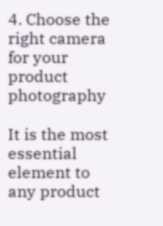4. Choose the right camera for your product photography

It is the most essential element to any product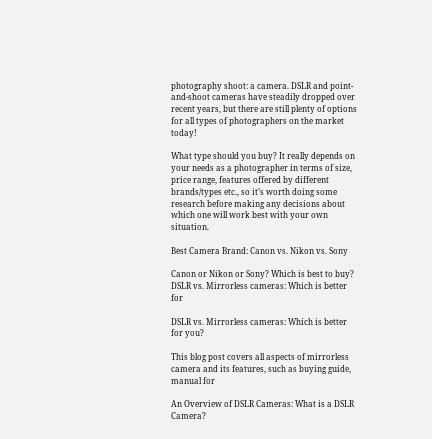photography shoot: a camera. DSLR and point-and-shoot cameras have steadily dropped over recent years, but there are still plenty of options for all types of photographers on the market today!

What type should you buy? It really depends on your needs as a photographer in terms of size, price range, features offered by different brands/types etc., so it’s worth doing some research before making any decisions about which one will work best with your own situation.

Best Camera Brand: Canon vs. Nikon vs. Sony

Canon or Nikon or Sony? Which is best to buy? DSLR vs. Mirrorless cameras: Which is better for

DSLR vs. Mirrorless cameras: Which is better for you?

This blog post covers all aspects of mirrorless camera and its features, such as buying guide, manual for

An Overview of DSLR Cameras: What is a DSLR Camera?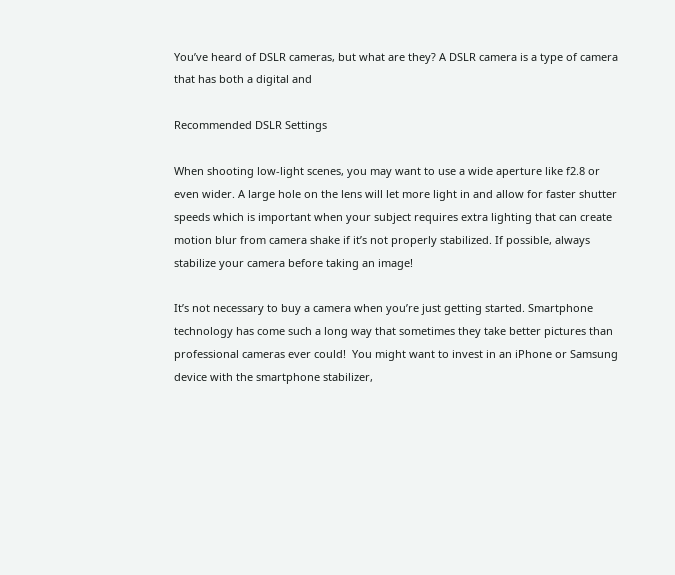You’ve heard of DSLR cameras, but what are they? A DSLR camera is a type of camera that has both a digital and

Recommended DSLR Settings

When shooting low-light scenes, you may want to use a wide aperture like f2.8 or even wider. A large hole on the lens will let more light in and allow for faster shutter speeds which is important when your subject requires extra lighting that can create motion blur from camera shake if it’s not properly stabilized. If possible, always stabilize your camera before taking an image!

It’s not necessary to buy a camera when you’re just getting started. Smartphone technology has come such a long way that sometimes they take better pictures than professional cameras ever could!  You might want to invest in an iPhone or Samsung device with the smartphone stabilizer,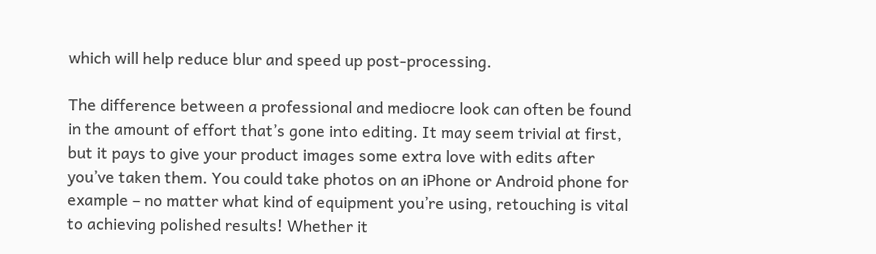which will help reduce blur and speed up post-processing.

The difference between a professional and mediocre look can often be found in the amount of effort that’s gone into editing. It may seem trivial at first, but it pays to give your product images some extra love with edits after you’ve taken them. You could take photos on an iPhone or Android phone for example – no matter what kind of equipment you’re using, retouching is vital to achieving polished results! Whether it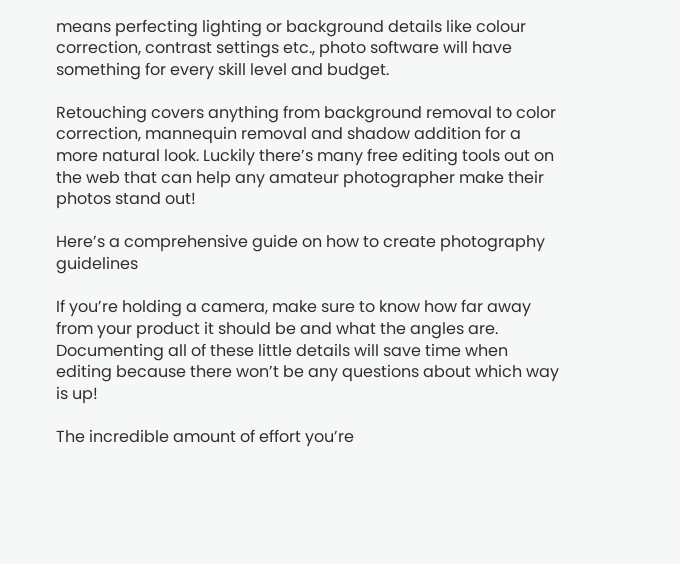means perfecting lighting or background details like colour correction, contrast settings etc., photo software will have something for every skill level and budget.

Retouching covers anything from background removal to color correction, mannequin removal and shadow addition for a more natural look. Luckily there’s many free editing tools out on the web that can help any amateur photographer make their photos stand out!

Here’s a comprehensive guide on how to create photography guidelines

If you’re holding a camera, make sure to know how far away from your product it should be and what the angles are. Documenting all of these little details will save time when editing because there won’t be any questions about which way is up!

The incredible amount of effort you’re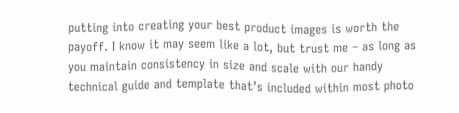putting into creating your best product images is worth the payoff. I know it may seem like a lot, but trust me – as long as you maintain consistency in size and scale with our handy technical guide and template that’s included within most photo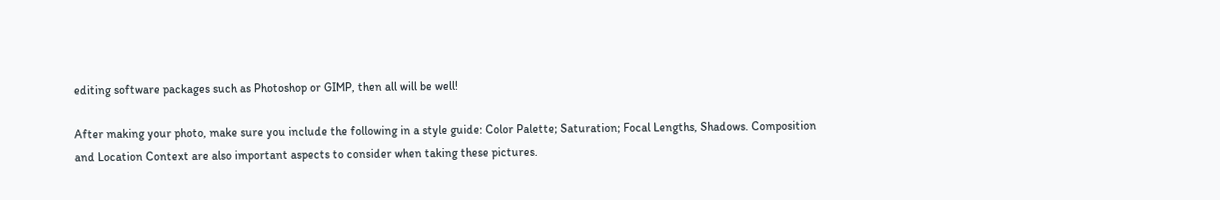editing software packages such as Photoshop or GIMP, then all will be well!

After making your photo, make sure you include the following in a style guide: Color Palette; Saturation; Focal Lengths, Shadows. Composition and Location Context are also important aspects to consider when taking these pictures.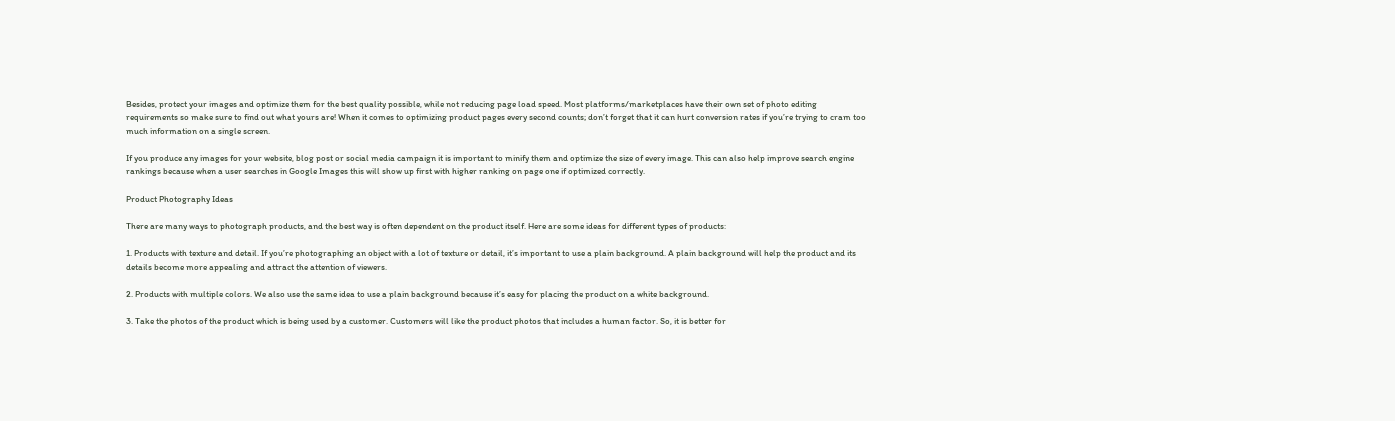Besides, protect your images and optimize them for the best quality possible, while not reducing page load speed. Most platforms/marketplaces have their own set of photo editing requirements so make sure to find out what yours are! When it comes to optimizing product pages every second counts; don’t forget that it can hurt conversion rates if you’re trying to cram too much information on a single screen.

If you produce any images for your website, blog post or social media campaign it is important to minify them and optimize the size of every image. This can also help improve search engine rankings because when a user searches in Google Images this will show up first with higher ranking on page one if optimized correctly.

Product Photography Ideas

There are many ways to photograph products, and the best way is often dependent on the product itself. Here are some ideas for different types of products:

1. Products with texture and detail. If you’re photographing an object with a lot of texture or detail, it’s important to use a plain background. A plain background will help the product and its details become more appealing and attract the attention of viewers.

2. Products with multiple colors. We also use the same idea to use a plain background because it’s easy for placing the product on a white background.

3. Take the photos of the product which is being used by a customer. Customers will like the product photos that includes a human factor. So, it is better for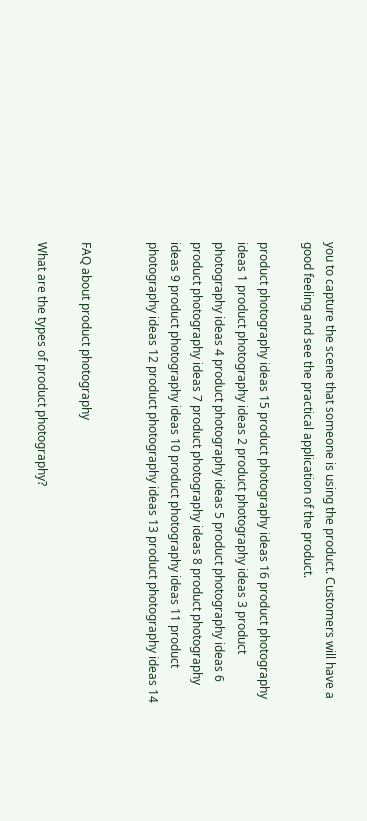you to capture the scene that someone is using the product. Customers will have a good feeling and see the practical application of the product.

product photography ideas 15 product photography ideas 16 product photography ideas 1 product photography ideas 2 product photography ideas 3 product photography ideas 4 product photography ideas 5 product photography ideas 6 product photography ideas 7 product photography ideas 8 product photography ideas 9 product photography ideas 10 product photography ideas 11 product photography ideas 12 product photography ideas 13 product photography ideas 14


FAQ about product photography

What are the types of product photography?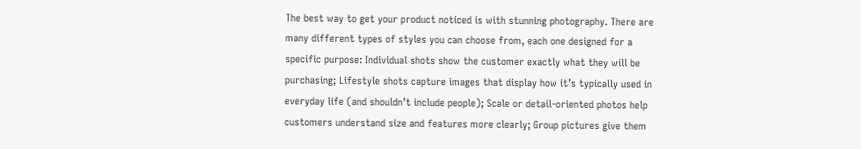The best way to get your product noticed is with stunning photography. There are many different types of styles you can choose from, each one designed for a specific purpose: Individual shots show the customer exactly what they will be purchasing; Lifestyle shots capture images that display how it’s typically used in everyday life (and shouldn’t include people); Scale or detail-oriented photos help customers understand size and features more clearly; Group pictures give them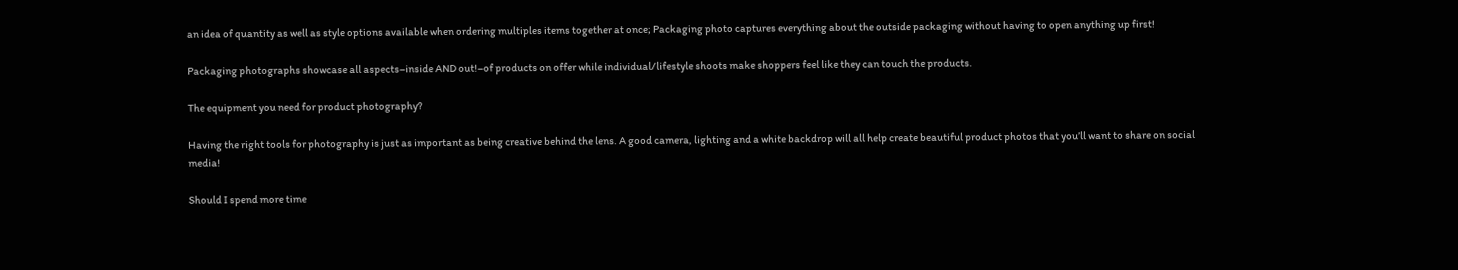an idea of quantity as well as style options available when ordering multiples items together at once; Packaging photo captures everything about the outside packaging without having to open anything up first!

Packaging photographs showcase all aspects–inside AND out!–of products on offer while individual/lifestyle shoots make shoppers feel like they can touch the products.

The equipment you need for product photography?

Having the right tools for photography is just as important as being creative behind the lens. A good camera, lighting and a white backdrop will all help create beautiful product photos that you’ll want to share on social media!

Should I spend more time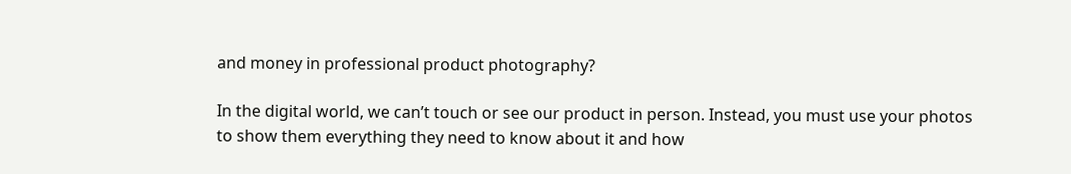and money in professional product photography?

In the digital world, we can’t touch or see our product in person. Instead, you must use your photos to show them everything they need to know about it and how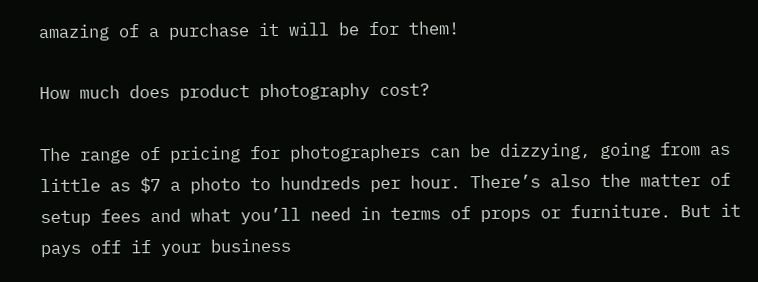amazing of a purchase it will be for them!

How much does product photography cost?

The range of pricing for photographers can be dizzying, going from as little as $7 a photo to hundreds per hour. There’s also the matter of setup fees and what you’ll need in terms of props or furniture. But it pays off if your business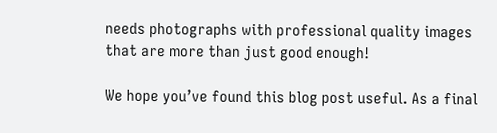needs photographs with professional quality images that are more than just good enough!

We hope you’ve found this blog post useful. As a final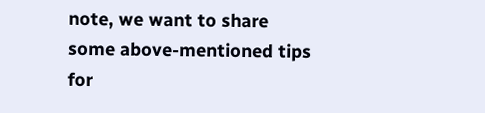note, we want to share some above-mentioned tips for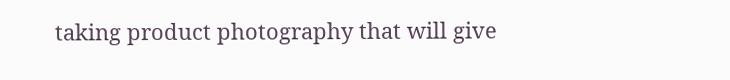taking product photography that will give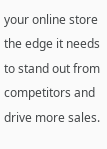your online store the edge it needs to stand out from competitors and drive more sales.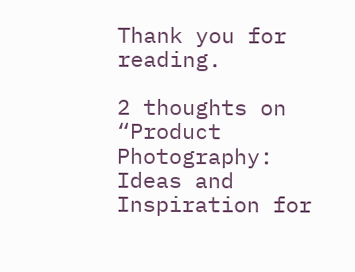Thank you for reading.

2 thoughts on “Product Photography: Ideas and Inspiration for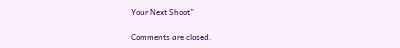Your Next Shoot”

Comments are closed.